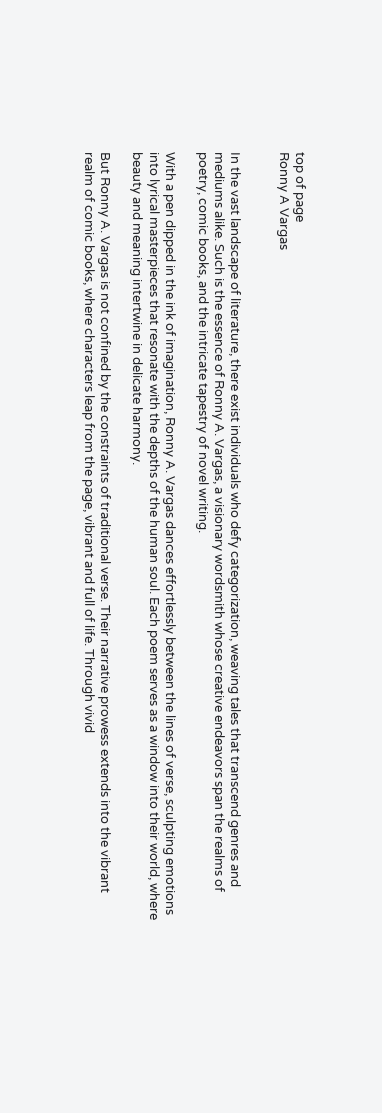top of page
Ronny A Vargas


In the vast landscape of literature, there exist individuals who defy categorization, weaving tales that transcend genres and mediums alike. Such is the essence of Ronny A. Vargas, a visionary wordsmith whose creative endeavors span the realms of poetry, comic books, and the intricate tapestry of novel writing.

With a pen dipped in the ink of imagination, Ronny A. Vargas dances effortlessly between the lines of verse, sculpting emotions into lyrical masterpieces that resonate with the depths of the human soul. Each poem serves as a window into their world, where beauty and meaning intertwine in delicate harmony.

But Ronny A. Vargas is not confined by the constraints of traditional verse. Their narrative prowess extends into the vibrant realm of comic books, where characters leap from the page, vibrant and full of life. Through vivid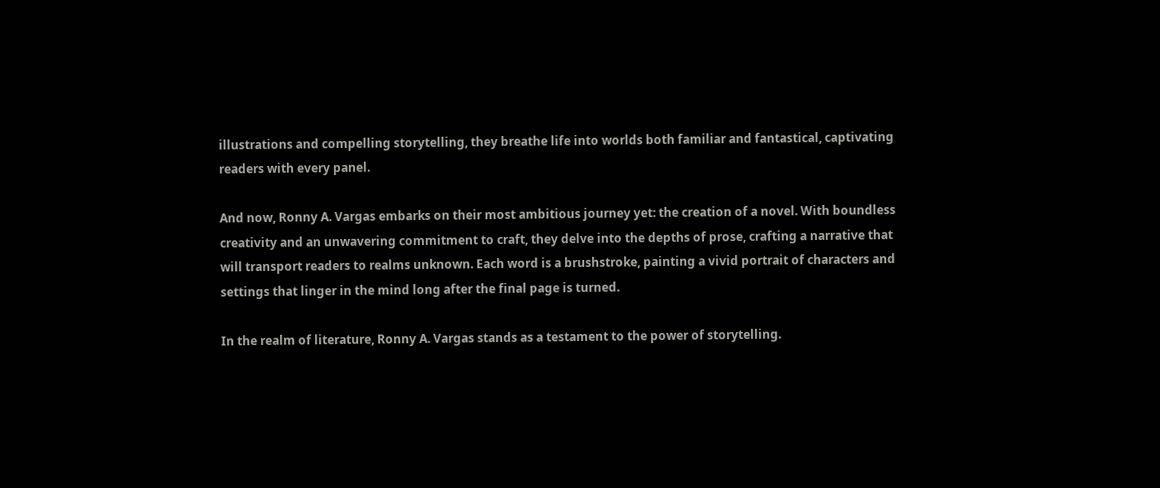illustrations and compelling storytelling, they breathe life into worlds both familiar and fantastical, captivating readers with every panel.

And now, Ronny A. Vargas embarks on their most ambitious journey yet: the creation of a novel. With boundless creativity and an unwavering commitment to craft, they delve into the depths of prose, crafting a narrative that will transport readers to realms unknown. Each word is a brushstroke, painting a vivid portrait of characters and settings that linger in the mind long after the final page is turned.

In the realm of literature, Ronny A. Vargas stands as a testament to the power of storytelling.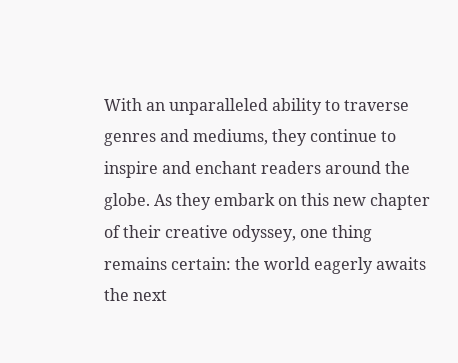With an unparalleled ability to traverse genres and mediums, they continue to inspire and enchant readers around the globe. As they embark on this new chapter of their creative odyssey, one thing remains certain: the world eagerly awaits the next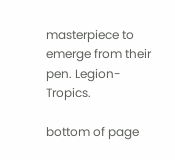masterpiece to emerge from their pen. Legion-Tropics.

bottom of page